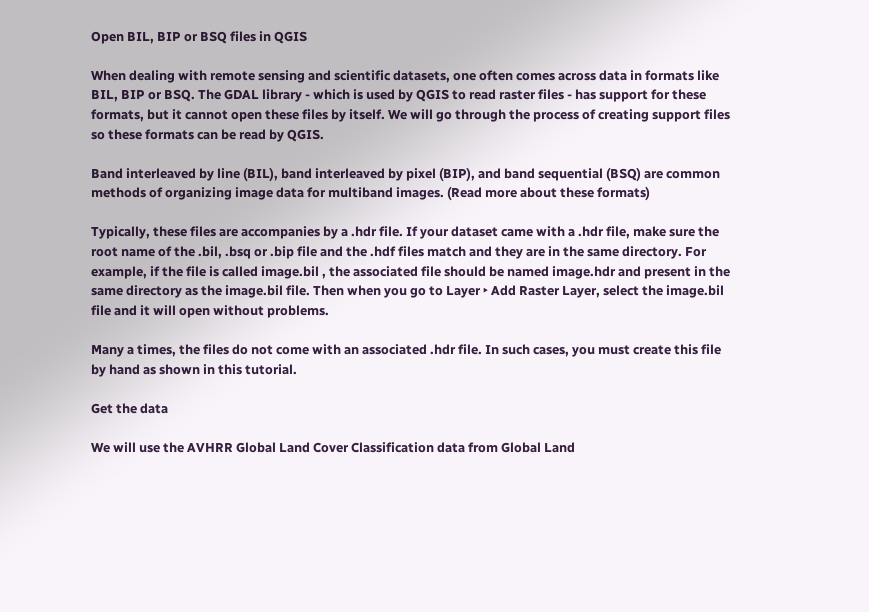Open BIL, BIP or BSQ files in QGIS

When dealing with remote sensing and scientific datasets, one often comes across data in formats like BIL, BIP or BSQ. The GDAL library - which is used by QGIS to read raster files - has support for these formats, but it cannot open these files by itself. We will go through the process of creating support files so these formats can be read by QGIS.

Band interleaved by line (BIL), band interleaved by pixel (BIP), and band sequential (BSQ) are common methods of organizing image data for multiband images. (Read more about these formats)

Typically, these files are accompanies by a .hdr file. If your dataset came with a .hdr file, make sure the root name of the .bil, .bsq or .bip file and the .hdf files match and they are in the same directory. For example, if the file is called image.bil , the associated file should be named image.hdr and present in the same directory as the image.bil file. Then when you go to Layer ‣ Add Raster Layer, select the image.bil file and it will open without problems.

Many a times, the files do not come with an associated .hdr file. In such cases, you must create this file by hand as shown in this tutorial.

Get the data

We will use the AVHRR Global Land Cover Classification data from Global Land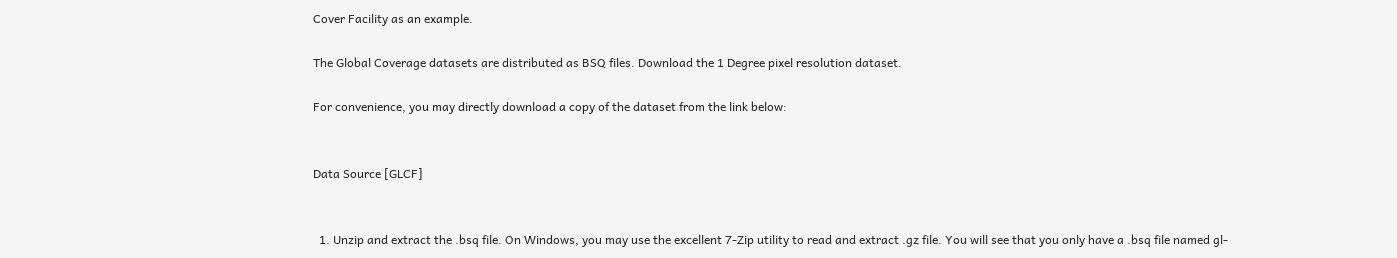Cover Facility as an example.

The Global Coverage datasets are distributed as BSQ files. Download the 1 Degree pixel resolution dataset.

For convenience, you may directly download a copy of the dataset from the link below:


Data Source [GLCF]


  1. Unzip and extract the .bsq file. On Windows, you may use the excellent 7-Zip utility to read and extract .gz file. You will see that you only have a .bsq file named gl-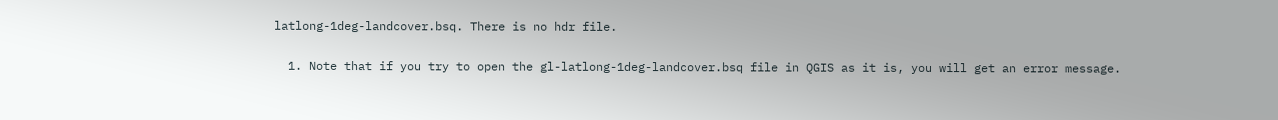latlong-1deg-landcover.bsq. There is no hdr file.

  1. Note that if you try to open the gl-latlong-1deg-landcover.bsq file in QGIS as it is, you will get an error message.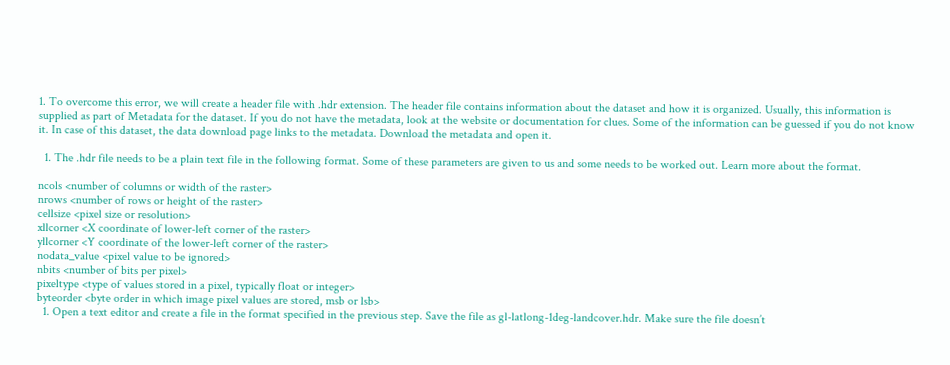1. To overcome this error, we will create a header file with .hdr extension. The header file contains information about the dataset and how it is organized. Usually, this information is supplied as part of Metadata for the dataset. If you do not have the metadata, look at the website or documentation for clues. Some of the information can be guessed if you do not know it. In case of this dataset, the data download page links to the metadata. Download the metadata and open it.

  1. The .hdr file needs to be a plain text file in the following format. Some of these parameters are given to us and some needs to be worked out. Learn more about the format.

ncols <number of columns or width of the raster>
nrows <number of rows or height of the raster>
cellsize <pixel size or resolution>
xllcorner <X coordinate of lower-left corner of the raster>
yllcorner <Y coordinate of the lower-left corner of the raster>
nodata_value <pixel value to be ignored>
nbits <number of bits per pixel>
pixeltype <type of values stored in a pixel, typically float or integer>
byteorder <byte order in which image pixel values are stored, msb or lsb>
  1. Open a text editor and create a file in the format specified in the previous step. Save the file as gl-latlong-1deg-landcover.hdr. Make sure the file doesn’t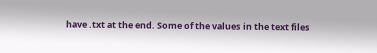have .txt at the end. Some of the values in the text files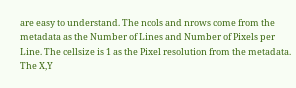are easy to understand. The ncols and nrows come from the metadata as the Number of Lines and Number of Pixels per Line. The cellsize is 1 as the Pixel resolution from the metadata. The X,Y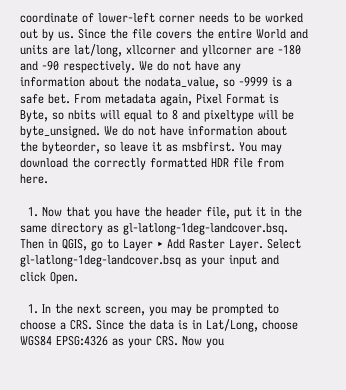coordinate of lower-left corner needs to be worked out by us. Since the file covers the entire World and units are lat/long, xllcorner and yllcorner are -180 and -90 respectively. We do not have any information about the nodata_value, so -9999 is a safe bet. From metadata again, Pixel Format is Byte, so nbits will equal to 8 and pixeltype will be byte_unsigned. We do not have information about the byteorder, so leave it as msbfirst. You may download the correctly formatted HDR file from here.

  1. Now that you have the header file, put it in the same directory as gl-latlong-1deg-landcover.bsq. Then in QGIS, go to Layer ‣ Add Raster Layer. Select gl-latlong-1deg-landcover.bsq as your input and click Open.

  1. In the next screen, you may be prompted to choose a CRS. Since the data is in Lat/Long, choose WGS84 EPSG:4326 as your CRS. Now you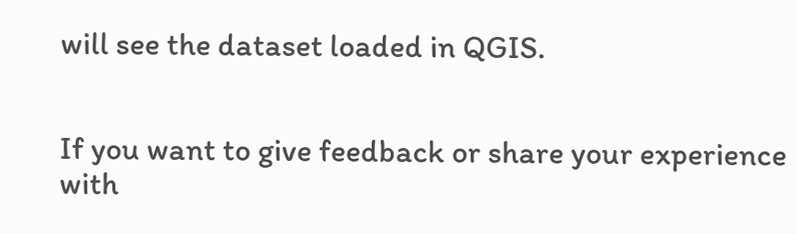will see the dataset loaded in QGIS.


If you want to give feedback or share your experience with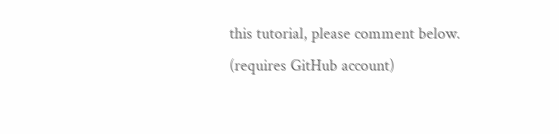this tutorial, please comment below. (requires GitHub account)